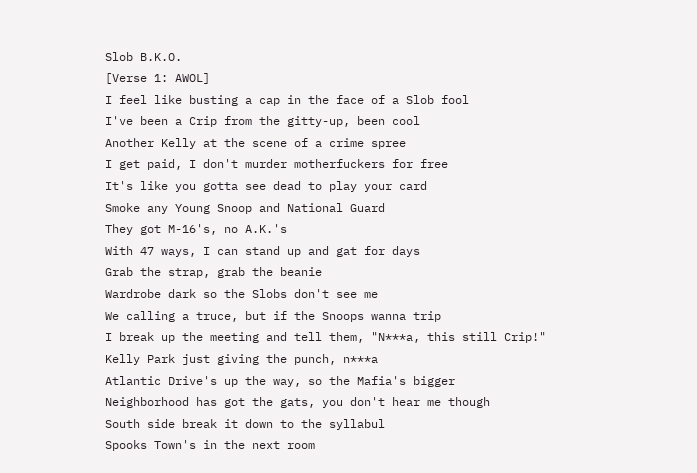Slob B.K.O.
[Verse 1: AWOL]
I feel like busting a cap in the face of a Slob fool
I've been a Crip from the gitty-up, been cool
Another Kelly at the scene of a crime spree
I get paid, I don't murder motherfuckers for free
It's like you gotta see dead to play your card
Smoke any Young Snoop and National Guard
They got M-16's, no A.K.'s
With 47 ways, I can stand up and gat for days
Grab the strap, grab the beanie
Wardrobe dark so the Slobs don't see me
We calling a truce, but if the Snoops wanna trip
I break up the meeting and tell them, "N***a, this still Crip!"
Kelly Park just giving the punch, n***a
Atlantic Drive's up the way, so the Mafia's bigger
Neighborhood has got the gats, you don't hear me though
South side break it down to the syllabul
Spooks Town's in the next room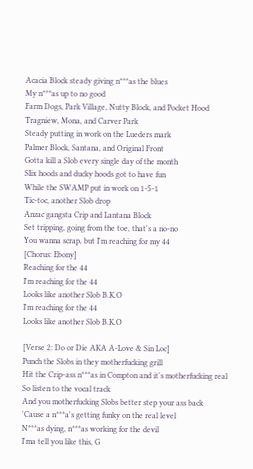Acacia Block steady giving n***as the blues
My n***as up to no good
Farm Dogs, Park Village, Nutty Block, and Pocket Hood
Tragniew, Mona, and Carver Park
Steady putting in work on the Lueders mark
Palmer Block, Santana, and Original Front
Gotta kill a Slob every single day of the month
SIix hoods and ducky hoods got to have fun
While the SWAMP put in work on 1-5-1
Tic-toc, another Slob drop
Anzac gangsta Crip and Lantana Block
Set tripping, going from the toe, that's a no-no
You wanna scrap, but I'm reaching for my 44
[Chorus: Ebony]
Reaching for the 44
I'm reaching for the 44
Looks like another Slob B.K.O
I'm reaching for the 44
Looks like another Slob B.K.O

[Verse 2: Do or Die AKA A-Love & Sin Loc]
Punch the Slobs in they motherfucking grill
Hit the Crip-ass n***as in Compton and it's motherfucking real
So listen to the vocal track
And you motherfucking Slobs better step your ass back
'Cause a n***a's getting funky on the real level
N***as dying, n***as working for the devil
I'ma tell you like this, G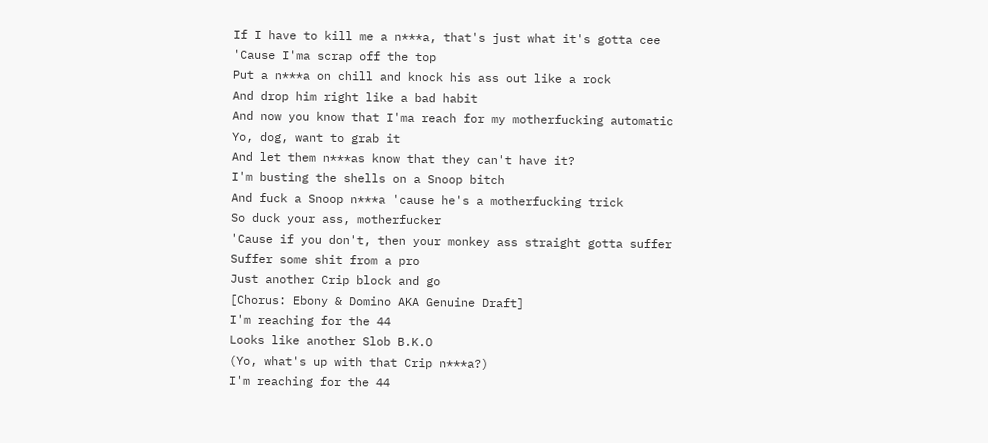If I have to kill me a n***a, that's just what it's gotta cee
'Cause I'ma scrap off the top
Put a n***a on chill and knock his ass out like a rock
And drop him right like a bad habit
And now you know that I'ma reach for my motherfucking automatic
Yo, dog, want to grab it
And let them n***as know that they can't have it?
I'm busting the shells on a Snoop bitch
And fuck a Snoop n***a 'cause he's a motherfucking trick
So duck your ass, motherfucker
'Cause if you don't, then your monkey ass straight gotta suffer
Suffer some shit from a pro
Just another Crip block and go
[Chorus: Ebony & Domino AKA Genuine Draft]
I'm reaching for the 44
Looks like another Slob B.K.O
(Yo, what's up with that Crip n***a?)
I'm reaching for the 44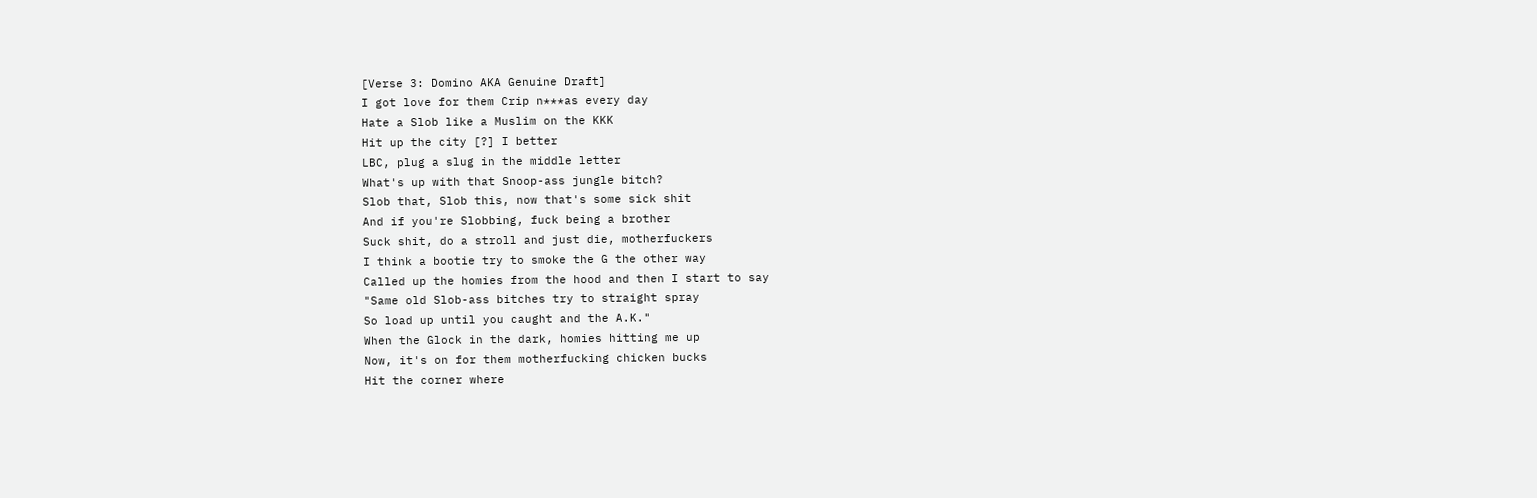[Verse 3: Domino AKA Genuine Draft]
I got love for them Crip n***as every day
Hate a Slob like a Muslim on the KKK
Hit up the city [?] I better
LBC, plug a slug in the middle letter
What's up with that Snoop-ass jungle bitch?
Slob that, Slob this, now that's some sick shit
And if you're Slobbing, fuck being a brother
Suck shit, do a stroll and just die, motherfuckers
I think a bootie try to smoke the G the other way
Called up the homies from the hood and then I start to say
"Same old Slob-ass bitches try to straight spray
So load up until you caught and the A.K."
When the Glock in the dark, homies hitting me up
Now, it's on for them motherfucking chicken bucks
Hit the corner where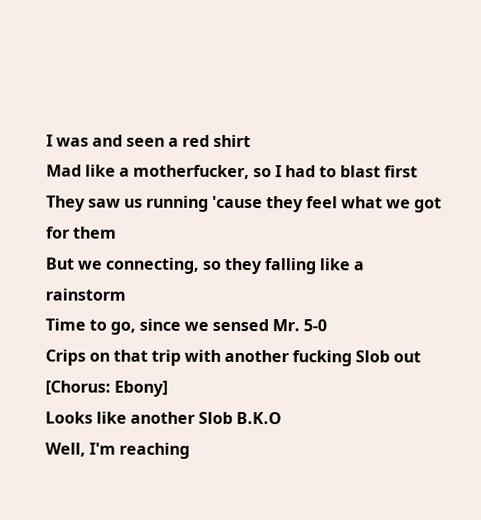I was and seen a red shirt
Mad like a motherfucker, so I had to blast first
They saw us running 'cause they feel what we got for them
But we connecting, so they falling like a rainstorm
Time to go, since we sensed Mr. 5-0
Crips on that trip with another fucking Slob out
[Chorus: Ebony]
Looks like another Slob B.K.O
Well, I'm reaching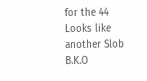for the 44
Looks like another Slob B.K.O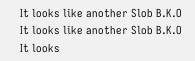It looks like another Slob B.K.O
It looks like another Slob B.K.O
It looks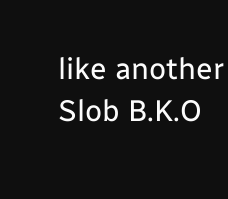like another Slob B.K.O